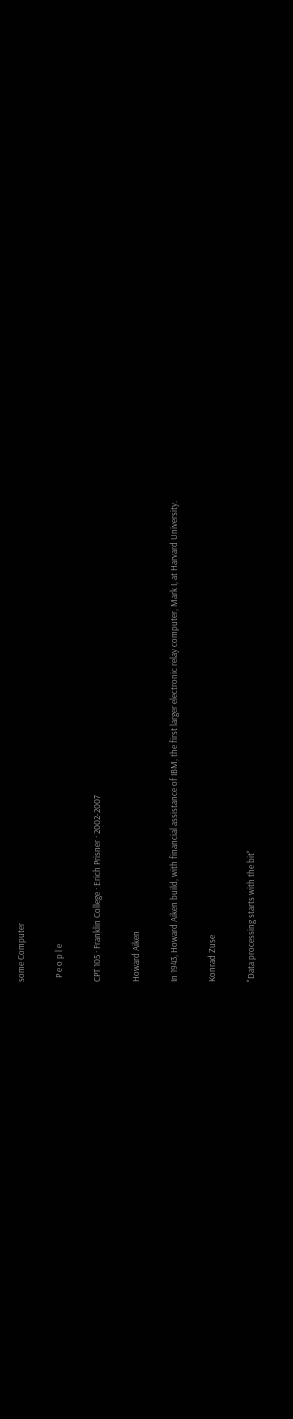some Computer

  P e o p l e

CPT 105 · Franklin College · Erich Prisner · 2002-2007

Howard Aiken

In 1943, Howard Aiken build, with financial assistance of IBM, the first larger electronic relay computer, Mark I, at Harvard University.

Konrad Zuse

"Data processing starts with the bit"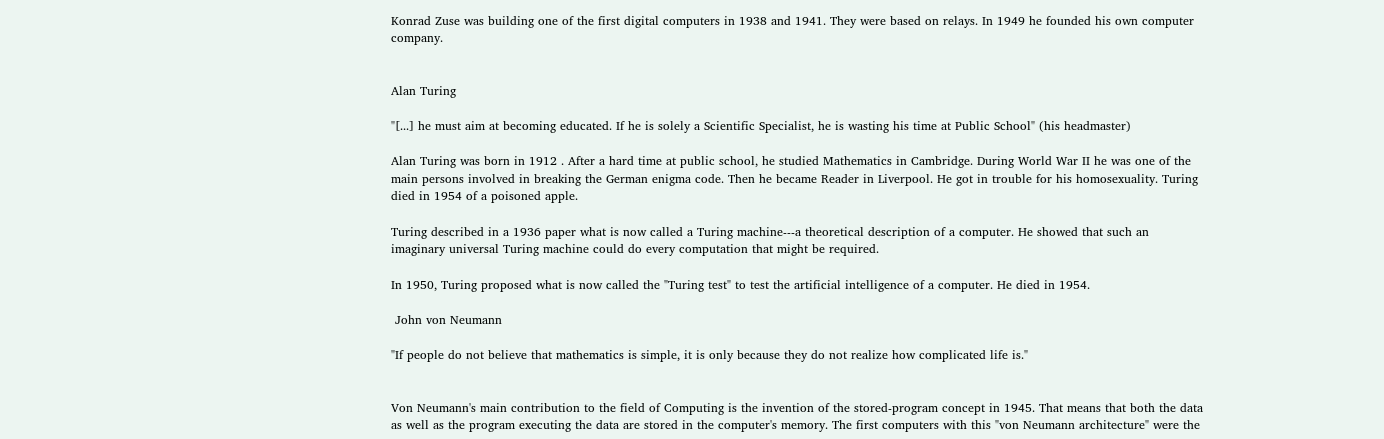Konrad Zuse was building one of the first digital computers in 1938 and 1941. They were based on relays. In 1949 he founded his own computer company.


Alan Turing

"[...] he must aim at becoming educated. If he is solely a Scientific Specialist, he is wasting his time at Public School" (his headmaster)

Alan Turing was born in 1912 . After a hard time at public school, he studied Mathematics in Cambridge. During World War II he was one of the main persons involved in breaking the German enigma code. Then he became Reader in Liverpool. He got in trouble for his homosexuality. Turing died in 1954 of a poisoned apple.

Turing described in a 1936 paper what is now called a Turing machine---a theoretical description of a computer. He showed that such an imaginary universal Turing machine could do every computation that might be required.

In 1950, Turing proposed what is now called the "Turing test" to test the artificial intelligence of a computer. He died in 1954.

 John von Neumann

"If people do not believe that mathematics is simple, it is only because they do not realize how complicated life is."


Von Neumann's main contribution to the field of Computing is the invention of the stored-program concept in 1945. That means that both the data as well as the program executing the data are stored in the computer's memory. The first computers with this "von Neumann architecture" were the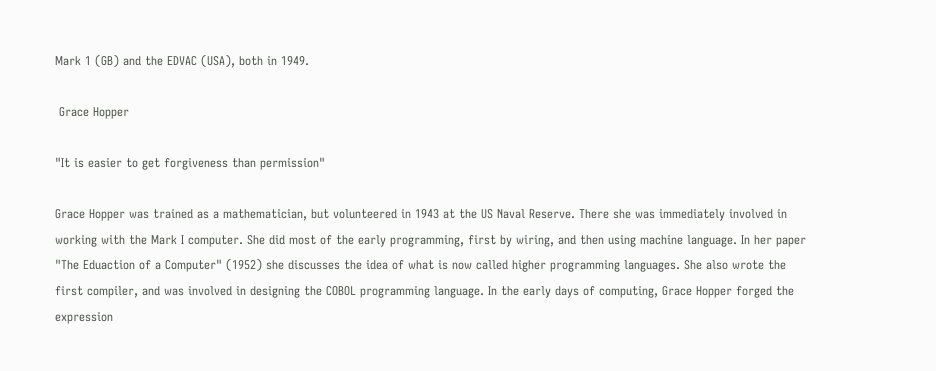Mark 1 (GB) and the EDVAC (USA), both in 1949.

 Grace Hopper

"It is easier to get forgiveness than permission"

Grace Hopper was trained as a mathematician, but volunteered in 1943 at the US Naval Reserve. There she was immediately involved in working with the Mark I computer. She did most of the early programming, first by wiring, and then using machine language. In her paper "The Eduaction of a Computer" (1952) she discusses the idea of what is now called higher programming languages. She also wrote the first compiler, and was involved in designing the COBOL programming language. In the early days of computing, Grace Hopper forged the expression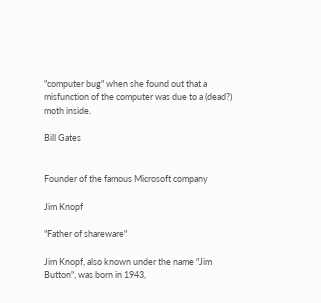"computer bug" when she found out that a misfunction of the computer was due to a (dead?) moth inside.

Bill Gates


Founder of the famous Microsoft company

Jim Knopf

"Father of shareware"

Jim Knopf, also known under the name "Jim Button", was born in 1943,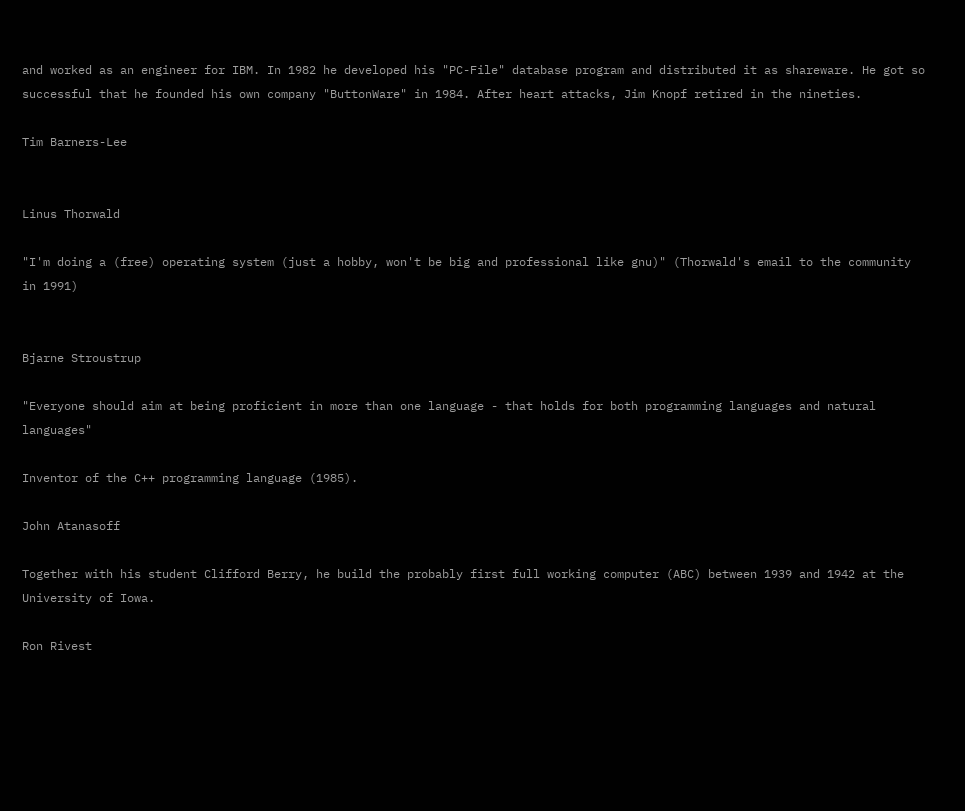and worked as an engineer for IBM. In 1982 he developed his "PC-File" database program and distributed it as shareware. He got so successful that he founded his own company "ButtonWare" in 1984. After heart attacks, Jim Knopf retired in the nineties.

Tim Barners-Lee


Linus Thorwald

"I'm doing a (free) operating system (just a hobby, won't be big and professional like gnu)" (Thorwald's email to the community in 1991)


Bjarne Stroustrup

"Everyone should aim at being proficient in more than one language - that holds for both programming languages and natural languages"

Inventor of the C++ programming language (1985).

John Atanasoff

Together with his student Clifford Berry, he build the probably first full working computer (ABC) between 1939 and 1942 at the University of Iowa.

Ron Rivest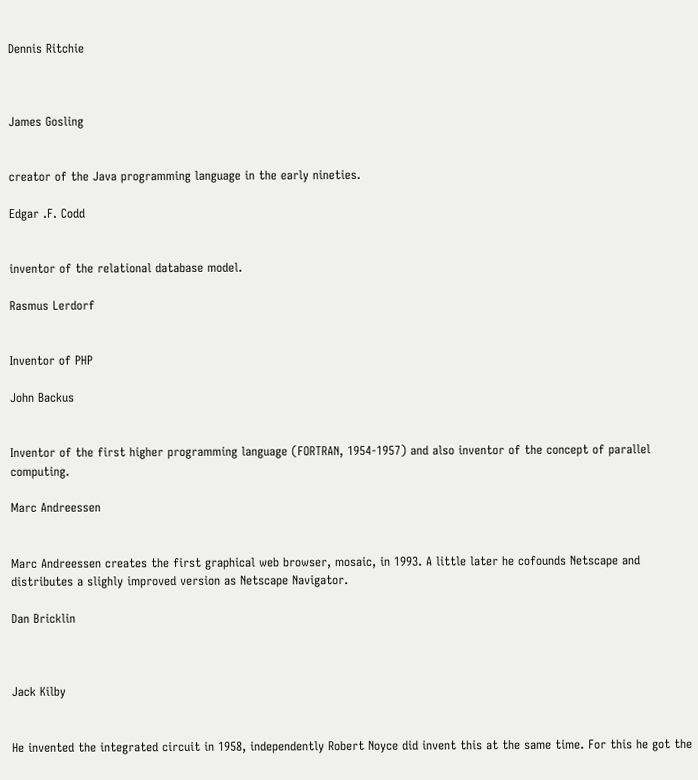Dennis Ritchie



James Gosling


creator of the Java programming language in the early nineties.

Edgar .F. Codd


inventor of the relational database model.

Rasmus Lerdorf


Inventor of PHP

John Backus


Inventor of the first higher programming language (FORTRAN, 1954-1957) and also inventor of the concept of parallel computing.

Marc Andreessen


Marc Andreessen creates the first graphical web browser, mosaic, in 1993. A little later he cofounds Netscape and distributes a slighly improved version as Netscape Navigator.

Dan Bricklin



Jack Kilby


He invented the integrated circuit in 1958, independently Robert Noyce did invent this at the same time. For this he got the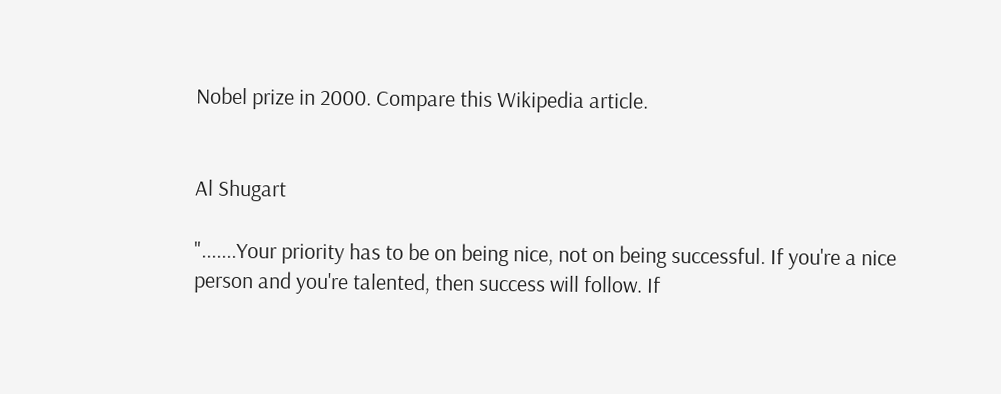Nobel prize in 2000. Compare this Wikipedia article.


Al Shugart

".......Your priority has to be on being nice, not on being successful. If you're a nice person and you're talented, then success will follow. If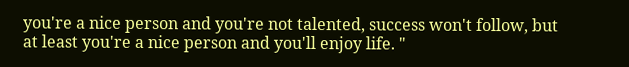you're a nice person and you're not talented, success won't follow, but at least you're a nice person and you'll enjoy life. "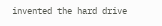invented the hard drive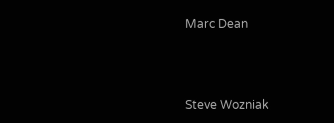Marc Dean



Steve Wozniak